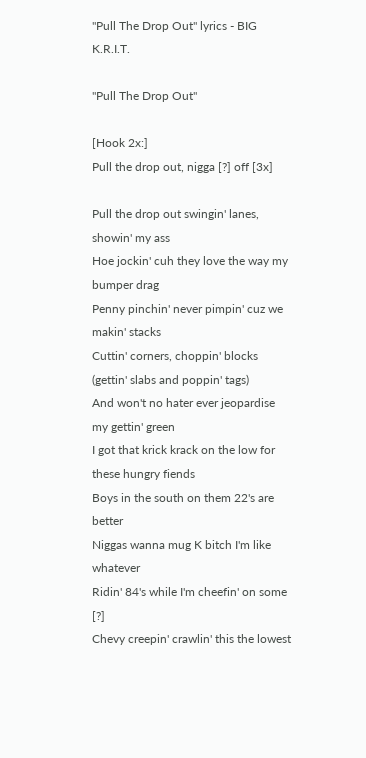"Pull The Drop Out" lyrics - BIG K.R.I.T.

"Pull The Drop Out"

[Hook 2x:]
Pull the drop out, nigga [?] off [3x]

Pull the drop out swingin' lanes, showin' my ass
Hoe jockin' cuh they love the way my bumper drag
Penny pinchin' never pimpin' cuz we makin' stacks
Cuttin' corners, choppin' blocks (gettin' slabs and poppin' tags)
And won't no hater ever jeopardise my gettin' green
I got that krick krack on the low for these hungry fiends
Boys in the south on them 22's are better
Niggas wanna mug K bitch I'm like whatever
Ridin' 84's while I'm cheefin' on some [?]
Chevy creepin' crawlin' this the lowest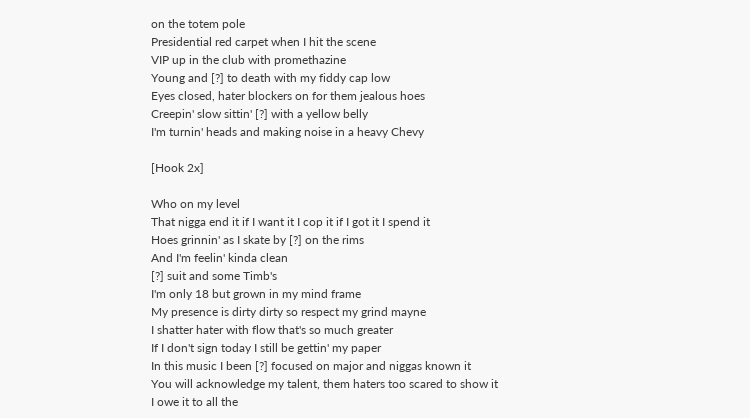on the totem pole
Presidential red carpet when I hit the scene
VIP up in the club with promethazine
Young and [?] to death with my fiddy cap low
Eyes closed, hater blockers on for them jealous hoes
Creepin' slow sittin' [?] with a yellow belly
I'm turnin' heads and making noise in a heavy Chevy

[Hook 2x]

Who on my level
That nigga end it if I want it I cop it if I got it I spend it
Hoes grinnin' as I skate by [?] on the rims
And I'm feelin' kinda clean
[?] suit and some Timb's
I'm only 18 but grown in my mind frame
My presence is dirty dirty so respect my grind mayne
I shatter hater with flow that's so much greater
If I don't sign today I still be gettin' my paper
In this music I been [?] focused on major and niggas known it
You will acknowledge my talent, them haters too scared to show it
I owe it to all the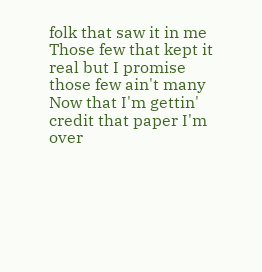folk that saw it in me
Those few that kept it real but I promise those few ain't many
Now that I'm gettin' credit that paper I'm over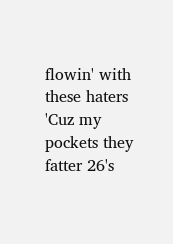flowin' with these haters
'Cuz my pockets they fatter 26's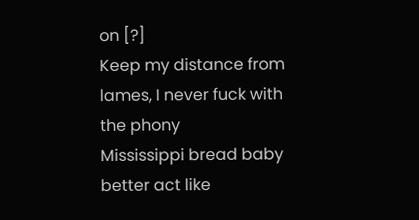on [?]
Keep my distance from lames, I never fuck with the phony
Mississippi bread baby better act like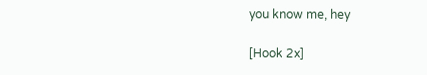you know me, hey

[Hook 2x]